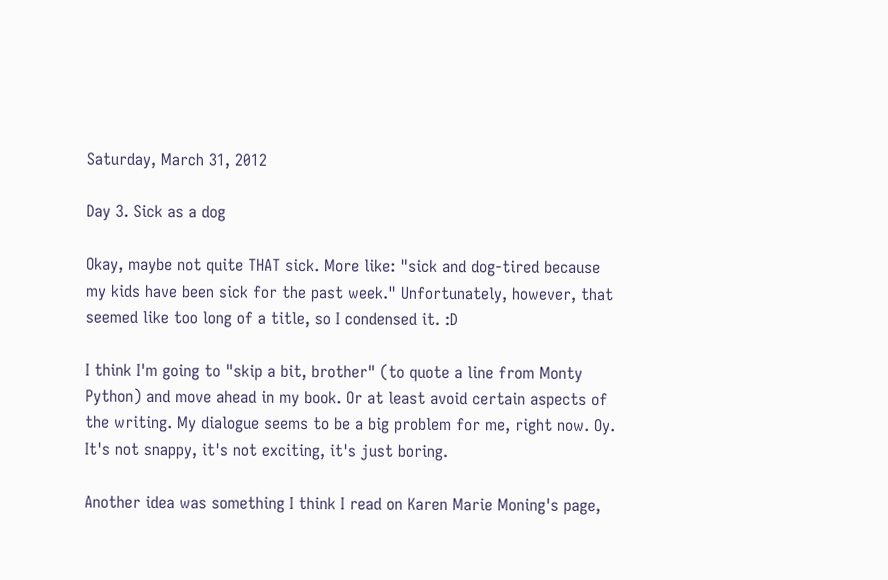Saturday, March 31, 2012

Day 3. Sick as a dog

Okay, maybe not quite THAT sick. More like: "sick and dog-tired because my kids have been sick for the past week." Unfortunately, however, that seemed like too long of a title, so I condensed it. :D

I think I'm going to "skip a bit, brother" (to quote a line from Monty Python) and move ahead in my book. Or at least avoid certain aspects of the writing. My dialogue seems to be a big problem for me, right now. Oy. It's not snappy, it's not exciting, it's just boring.

Another idea was something I think I read on Karen Marie Moning's page,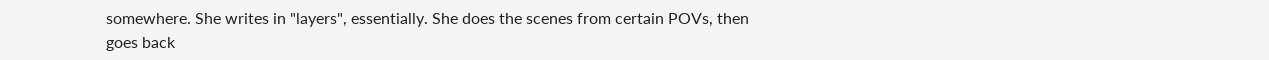somewhere. She writes in "layers", essentially. She does the scenes from certain POVs, then goes back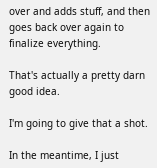over and adds stuff, and then goes back over again to finalize everything.

That's actually a pretty darn good idea.

I'm going to give that a shot.

In the meantime, I just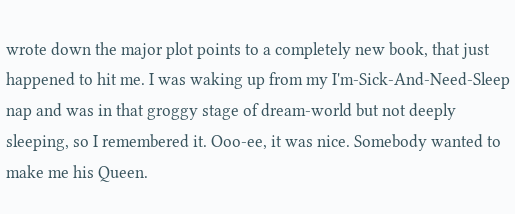wrote down the major plot points to a completely new book, that just happened to hit me. I was waking up from my I'm-Sick-And-Need-Sleep nap and was in that groggy stage of dream-world but not deeply sleeping, so I remembered it. Ooo-ee, it was nice. Somebody wanted to make me his Queen.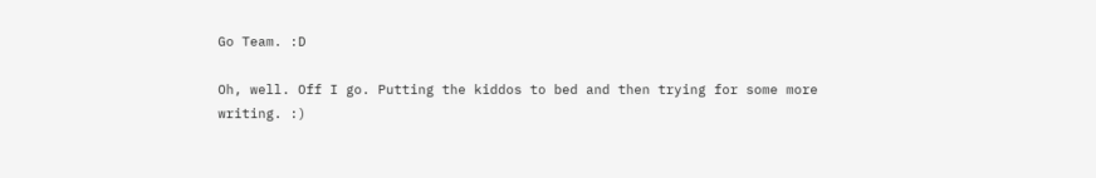Go Team. :D

Oh, well. Off I go. Putting the kiddos to bed and then trying for some more writing. :)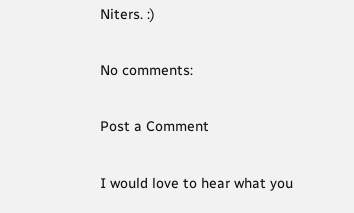Niters. :)

No comments:

Post a Comment

I would love to hear what you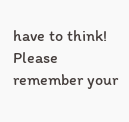have to think! Please remember your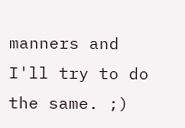manners and I'll try to do the same. ;)